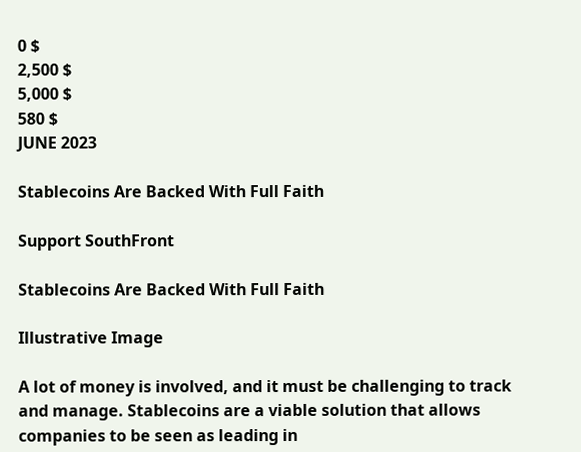0 $
2,500 $
5,000 $
580 $
JUNE 2023

Stablecoins Are Backed With Full Faith

Support SouthFront

Stablecoins Are Backed With Full Faith

Illustrative Image

A lot of money is involved, and it must be challenging to track and manage. Stablecoins are a viable solution that allows companies to be seen as leading in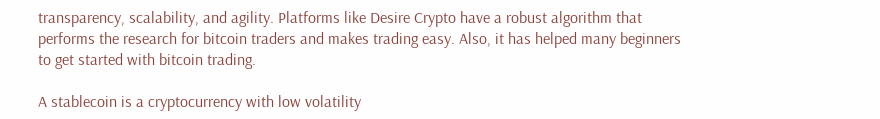transparency, scalability, and agility. Platforms like Desire Crypto have a robust algorithm that performs the research for bitcoin traders and makes trading easy. Also, it has helped many beginners to get started with bitcoin trading.

A stablecoin is a cryptocurrency with low volatility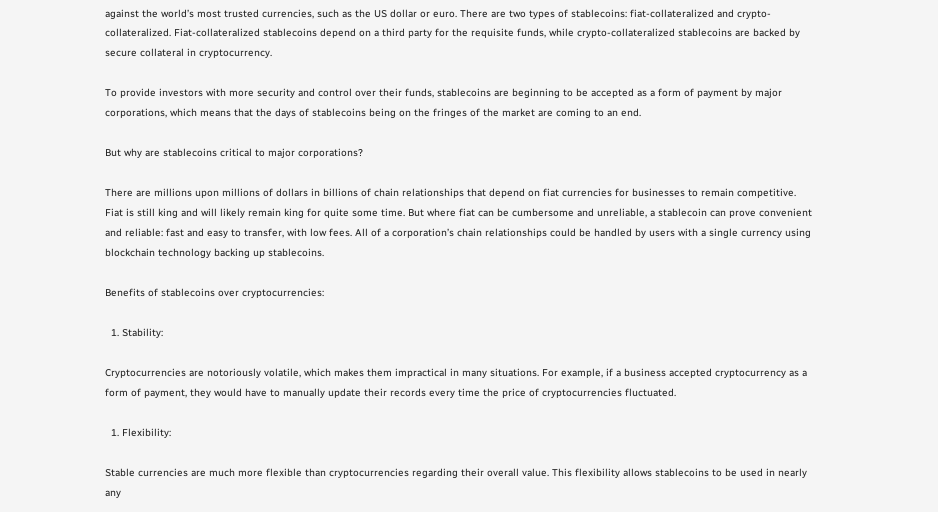against the world’s most trusted currencies, such as the US dollar or euro. There are two types of stablecoins: fiat-collateralized and crypto-collateralized. Fiat-collateralized stablecoins depend on a third party for the requisite funds, while crypto-collateralized stablecoins are backed by secure collateral in cryptocurrency.

To provide investors with more security and control over their funds, stablecoins are beginning to be accepted as a form of payment by major corporations, which means that the days of stablecoins being on the fringes of the market are coming to an end.

But why are stablecoins critical to major corporations?

There are millions upon millions of dollars in billions of chain relationships that depend on fiat currencies for businesses to remain competitive. Fiat is still king and will likely remain king for quite some time. But where fiat can be cumbersome and unreliable, a stablecoin can prove convenient and reliable: fast and easy to transfer, with low fees. All of a corporation’s chain relationships could be handled by users with a single currency using blockchain technology backing up stablecoins.

Benefits of stablecoins over cryptocurrencies:

  1. Stability:

Cryptocurrencies are notoriously volatile, which makes them impractical in many situations. For example, if a business accepted cryptocurrency as a form of payment, they would have to manually update their records every time the price of cryptocurrencies fluctuated.

  1. Flexibility:

Stable currencies are much more flexible than cryptocurrencies regarding their overall value. This flexibility allows stablecoins to be used in nearly any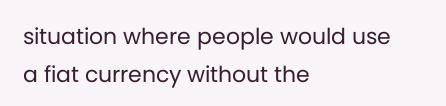situation where people would use a fiat currency without the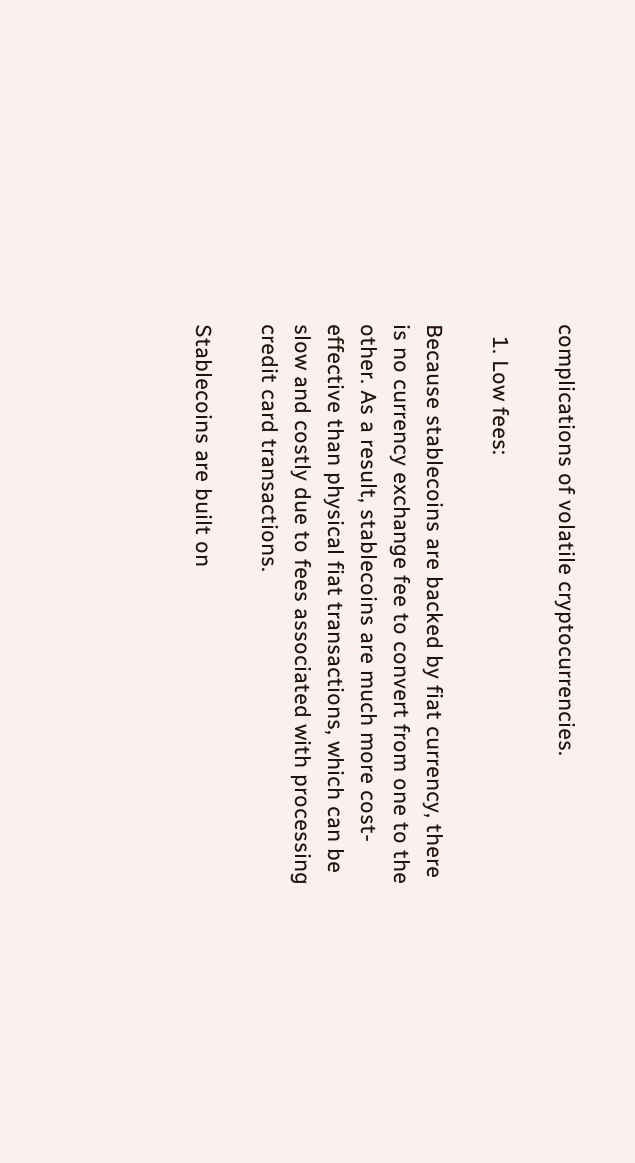complications of volatile cryptocurrencies.

  1. Low fees:

Because stablecoins are backed by fiat currency, there is no currency exchange fee to convert from one to the other. As a result, stablecoins are much more cost-effective than physical fiat transactions, which can be slow and costly due to fees associated with processing credit card transactions.

Stablecoins are built on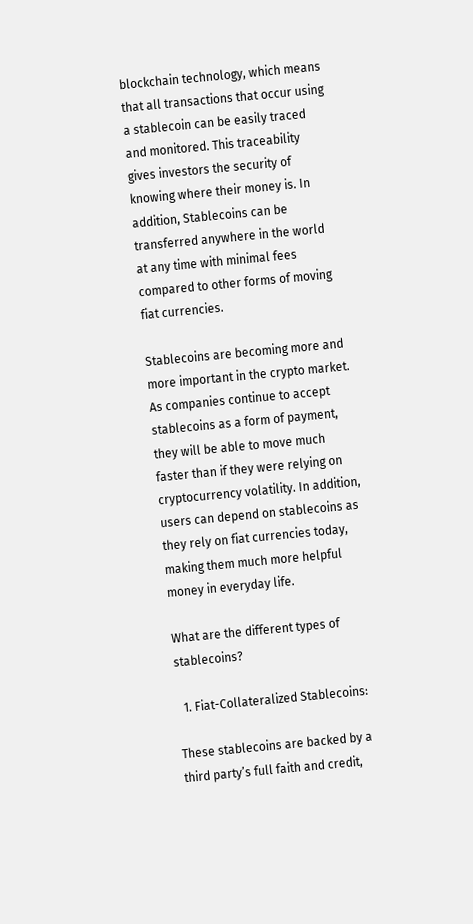blockchain technology, which means that all transactions that occur using a stablecoin can be easily traced and monitored. This traceability gives investors the security of knowing where their money is. In addition, Stablecoins can be transferred anywhere in the world at any time with minimal fees compared to other forms of moving fiat currencies.

Stablecoins are becoming more and more important in the crypto market. As companies continue to accept stablecoins as a form of payment, they will be able to move much faster than if they were relying on cryptocurrency volatility. In addition, users can depend on stablecoins as they rely on fiat currencies today, making them much more helpful money in everyday life.

What are the different types of stablecoins?

  1. Fiat-Collateralized Stablecoins:

These stablecoins are backed by a third party’s full faith and credit,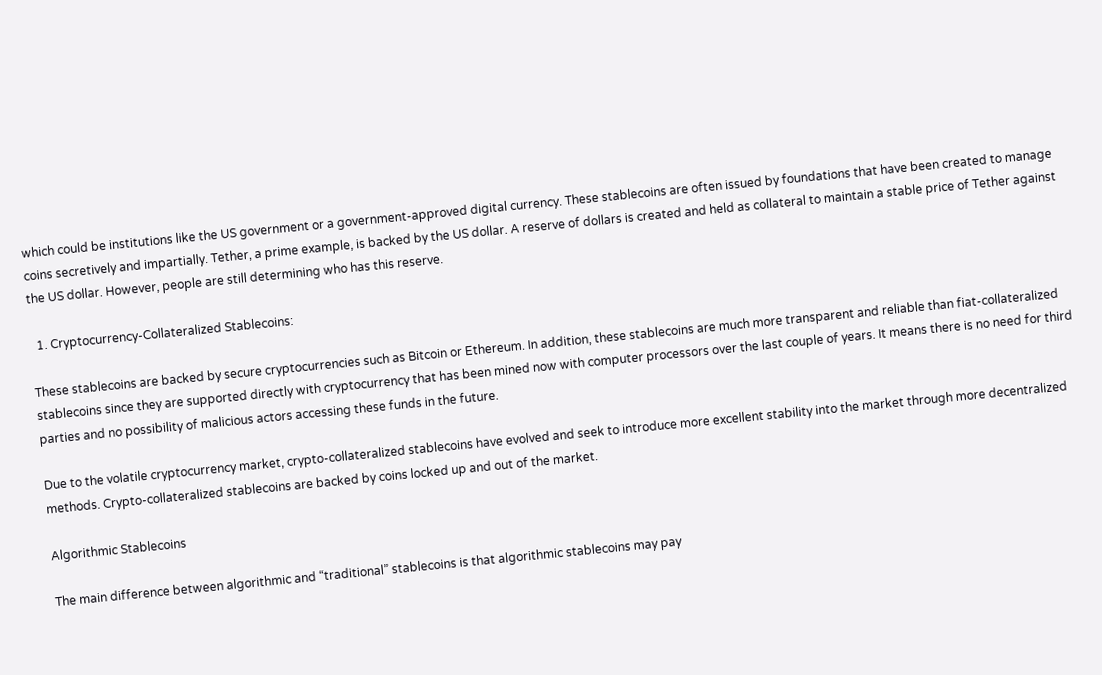which could be institutions like the US government or a government-approved digital currency. These stablecoins are often issued by foundations that have been created to manage coins secretively and impartially. Tether, a prime example, is backed by the US dollar. A reserve of dollars is created and held as collateral to maintain a stable price of Tether against the US dollar. However, people are still determining who has this reserve.

  1. Cryptocurrency-Collateralized Stablecoins:

These stablecoins are backed by secure cryptocurrencies such as Bitcoin or Ethereum. In addition, these stablecoins are much more transparent and reliable than fiat-collateralized stablecoins since they are supported directly with cryptocurrency that has been mined now with computer processors over the last couple of years. It means there is no need for third parties and no possibility of malicious actors accessing these funds in the future.

Due to the volatile cryptocurrency market, crypto-collateralized stablecoins have evolved and seek to introduce more excellent stability into the market through more decentralized methods. Crypto-collateralized stablecoins are backed by coins locked up and out of the market.

Algorithmic Stablecoins

The main difference between algorithmic and “traditional” stablecoins is that algorithmic stablecoins may pay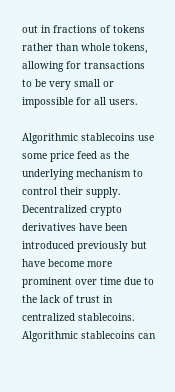out in fractions of tokens rather than whole tokens, allowing for transactions to be very small or impossible for all users.

Algorithmic stablecoins use some price feed as the underlying mechanism to control their supply. Decentralized crypto derivatives have been introduced previously but have become more prominent over time due to the lack of trust in centralized stablecoins. Algorithmic stablecoins can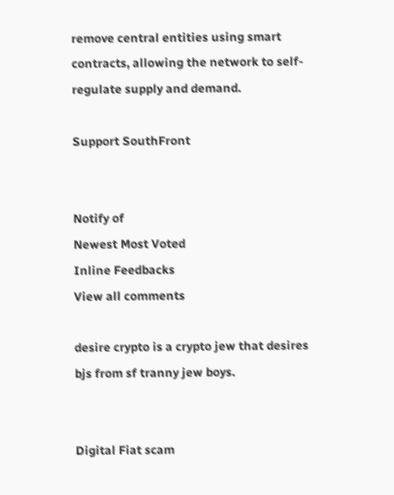remove central entities using smart contracts, allowing the network to self-regulate supply and demand.

Support SouthFront


Notify of
Newest Most Voted
Inline Feedbacks
View all comments

desire crypto is a crypto jew that desires bjs from sf tranny jew boys.


Digital Fiat scam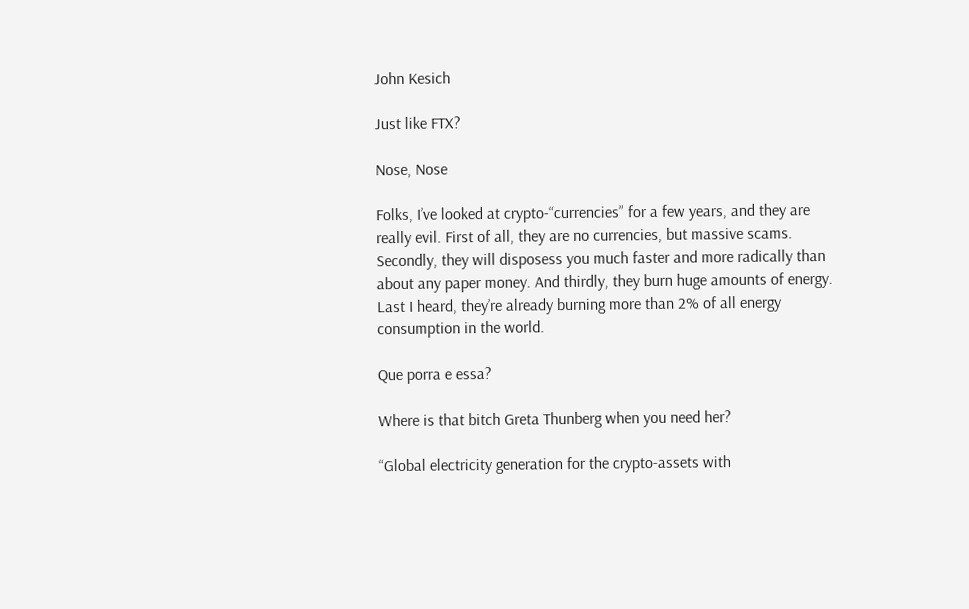John Kesich

Just like FTX?

Nose, Nose

Folks, I’ve looked at crypto-“currencies” for a few years, and they are really evil. First of all, they are no currencies, but massive scams. Secondly, they will disposess you much faster and more radically than about any paper money. And thirdly, they burn huge amounts of energy. Last I heard, they’re already burning more than 2% of all energy consumption in the world.

Que porra e essa?

Where is that bitch Greta Thunberg when you need her?

“Global electricity generation for the crypto-assets with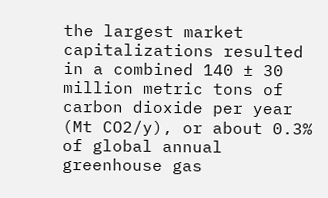the largest market capitalizations resulted in a combined 140 ± 30 million metric tons of carbon dioxide per year (Mt CO2/y), or about 0.3% of global annual greenhouse gas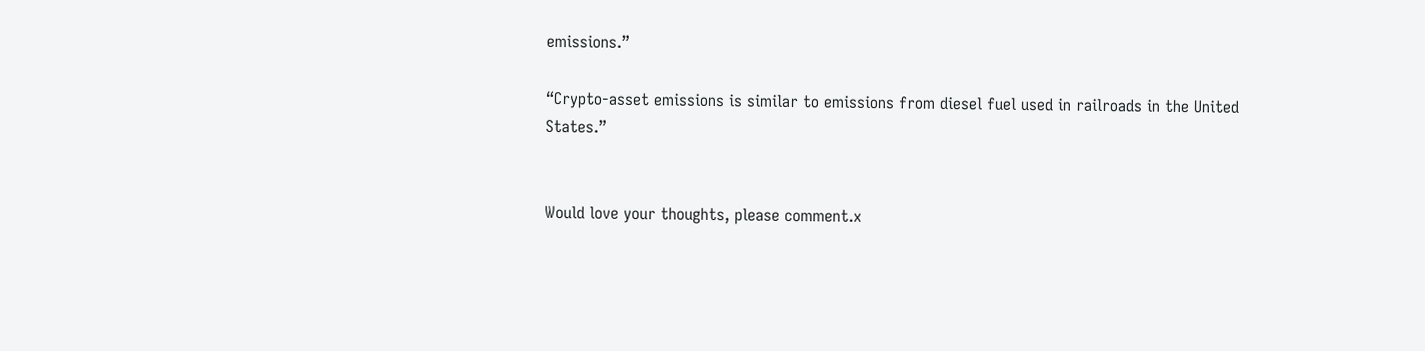emissions.”

“Crypto-asset emissions is similar to emissions from diesel fuel used in railroads in the United States.”


Would love your thoughts, please comment.x